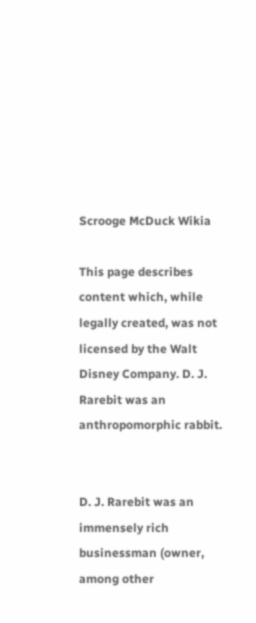Scrooge McDuck Wikia

This page describes content which, while legally created, was not licensed by the Walt Disney Company. D. J. Rarebit was an anthropomorphic rabbit.


D. J. Rarebit was an immensely rich businessman (owner, among other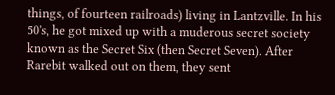things, of fourteen railroads) living in Lantzville. In his 50's, he got mixed up with a muderous secret society known as the Secret Six (then Secret Seven). After Rarebit walked out on them, they sent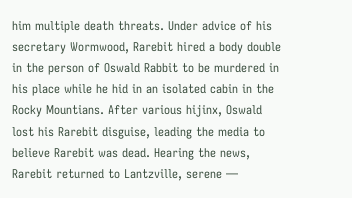him multiple death threats. Under advice of his secretary Wormwood, Rarebit hired a body double in the person of Oswald Rabbit to be murdered in his place while he hid in an isolated cabin in the Rocky Mountians. After various hijinx, Oswald lost his Rarebit disguise, leading the media to believe Rarebit was dead. Hearing the news, Rarebit returned to Lantzville, serene —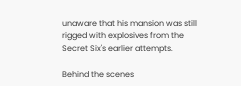unaware that his mansion was still rigged with explosives from the Secret Six's earlier attempts.

Behind the scenes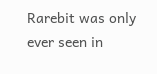Rarebit was only ever seen in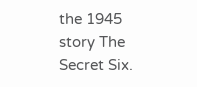the 1945 story The Secret Six.